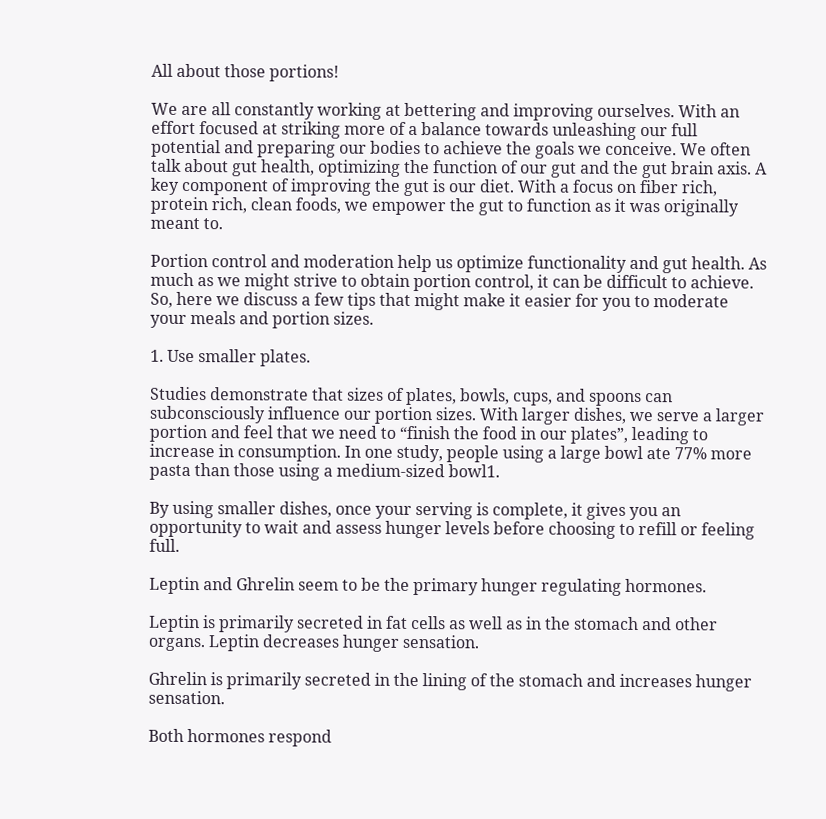All about those portions!

We are all constantly working at bettering and improving ourselves. With an effort focused at striking more of a balance towards unleashing our full potential and preparing our bodies to achieve the goals we conceive. We often talk about gut health, optimizing the function of our gut and the gut brain axis. A key component of improving the gut is our diet. With a focus on fiber rich, protein rich, clean foods, we empower the gut to function as it was originally meant to.

Portion control and moderation help us optimize functionality and gut health. As much as we might strive to obtain portion control, it can be difficult to achieve. So, here we discuss a few tips that might make it easier for you to moderate your meals and portion sizes.

1. Use smaller plates.

Studies demonstrate that sizes of plates, bowls, cups, and spoons can subconsciously influence our portion sizes. With larger dishes, we serve a larger portion and feel that we need to “finish the food in our plates”, leading to increase in consumption. In one study, people using a large bowl ate 77% more pasta than those using a medium-sized bowl1.

By using smaller dishes, once your serving is complete, it gives you an opportunity to wait and assess hunger levels before choosing to refill or feeling full.

Leptin and Ghrelin seem to be the primary hunger regulating hormones.

Leptin is primarily secreted in fat cells as well as in the stomach and other organs. Leptin decreases hunger sensation.

Ghrelin is primarily secreted in the lining of the stomach and increases hunger sensation.

Both hormones respond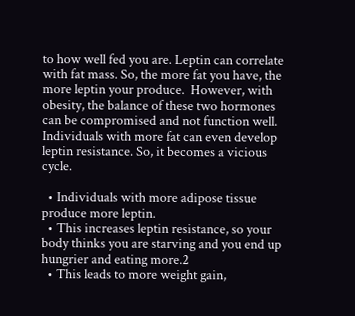to how well fed you are. Leptin can correlate with fat mass. So, the more fat you have, the more leptin your produce.  However, with obesity, the balance of these two hormones can be compromised and not function well. Individuals with more fat can even develop leptin resistance. So, it becomes a vicious cycle.

  • Individuals with more adipose tissue produce more leptin.
  • This increases leptin resistance, so your body thinks you are starving and you end up hungrier and eating more.2
  • This leads to more weight gain,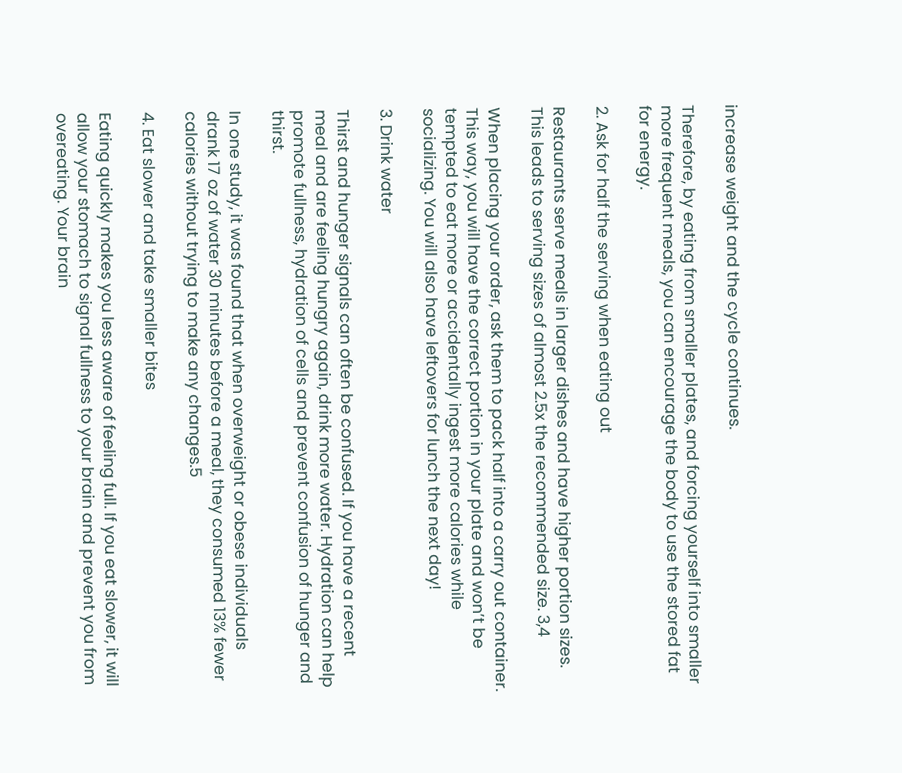increase weight and the cycle continues.

Therefore, by eating from smaller plates, and forcing yourself into smaller more frequent meals, you can encourage the body to use the stored fat for energy.

2. Ask for half the serving when eating out

Restaurants serve meals in larger dishes and have higher portion sizes. This leads to serving sizes of almost 2.5x the recommended size. 3,4

When placing your order, ask them to pack half into a carry out container. This way, you will have the correct portion in your plate and won’t be tempted to eat more or accidentally ingest more calories while socializing. You will also have leftovers for lunch the next day!

3. Drink water

Thirst and hunger signals can often be confused. If you have a recent meal and are feeling hungry again, drink more water. Hydration can help promote fullness, hydration of cells and prevent confusion of hunger and thirst.

In one study, it was found that when overweight or obese individuals drank 17 oz of water 30 minutes before a meal, they consumed 13% fewer calories without trying to make any changes.5

4. Eat slower and take smaller bites

Eating quickly makes you less aware of feeling full. If you eat slower, it will allow your stomach to signal fullness to your brain and prevent you from overeating. Your brain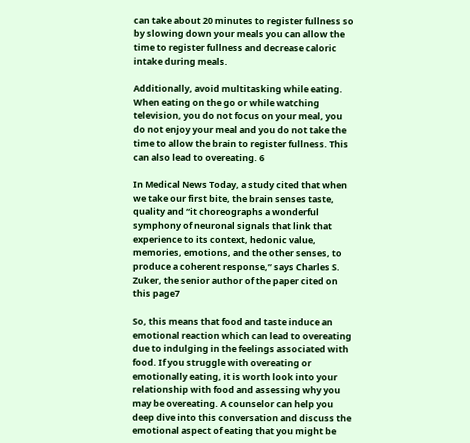can take about 20 minutes to register fullness so by slowing down your meals you can allow the time to register fullness and decrease caloric intake during meals.

Additionally, avoid multitasking while eating. When eating on the go or while watching television, you do not focus on your meal, you do not enjoy your meal and you do not take the time to allow the brain to register fullness. This can also lead to overeating. 6

In Medical News Today, a study cited that when we take our first bite, the brain senses taste, quality and “it choreographs a wonderful symphony of neuronal signals that link that experience to its context, hedonic value, memories, emotions, and the other senses, to produce a coherent response,” says Charles S. Zuker, the senior author of the paper cited on this page7

So, this means that food and taste induce an emotional reaction which can lead to overeating due to indulging in the feelings associated with food. If you struggle with overeating or emotionally eating, it is worth look into your relationship with food and assessing why you may be overeating. A counselor can help you deep dive into this conversation and discuss the emotional aspect of eating that you might be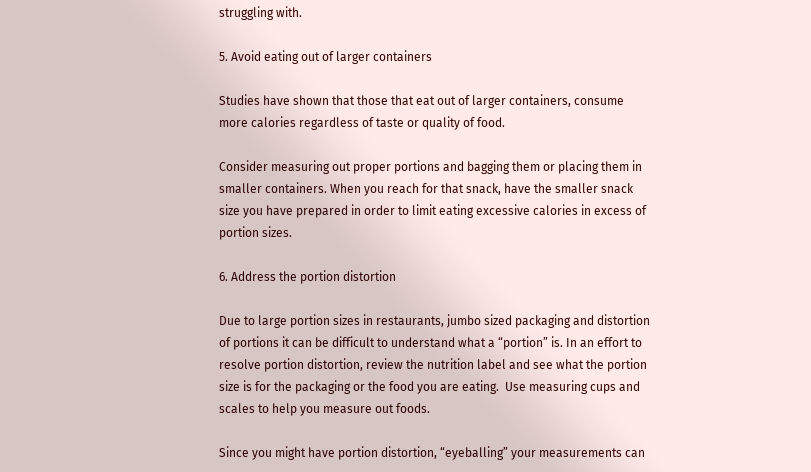struggling with.

5. Avoid eating out of larger containers

Studies have shown that those that eat out of larger containers, consume more calories regardless of taste or quality of food.

Consider measuring out proper portions and bagging them or placing them in smaller containers. When you reach for that snack, have the smaller snack size you have prepared in order to limit eating excessive calories in excess of portion sizes.

6. Address the portion distortion

Due to large portion sizes in restaurants, jumbo sized packaging and distortion of portions it can be difficult to understand what a “portion” is. In an effort to resolve portion distortion, review the nutrition label and see what the portion size is for the packaging or the food you are eating.  Use measuring cups and scales to help you measure out foods.

Since you might have portion distortion, “eyeballing” your measurements can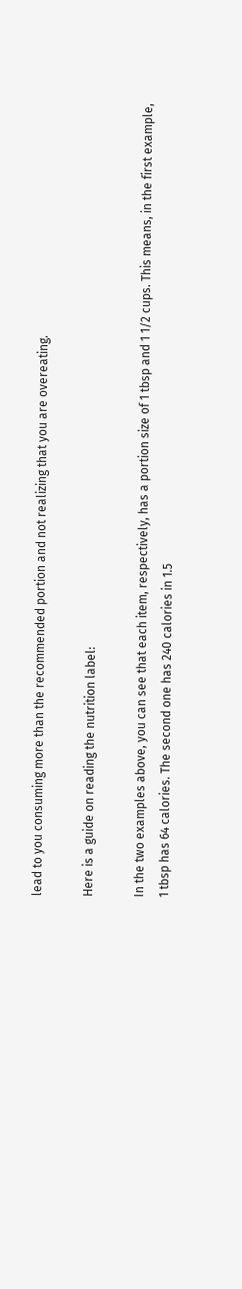lead to you consuming more than the recommended portion and not realizing that you are overeating.

Here is a guide on reading the nutrition label:

In the two examples above, you can see that each item, respectively, has a portion size of 1 tbsp and 1 1/2 cups. This means, in the first example, 1 tbsp has 64 calories. The second one has 240 calories in 1.5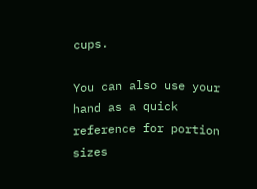cups.

You can also use your hand as a quick reference for portion sizes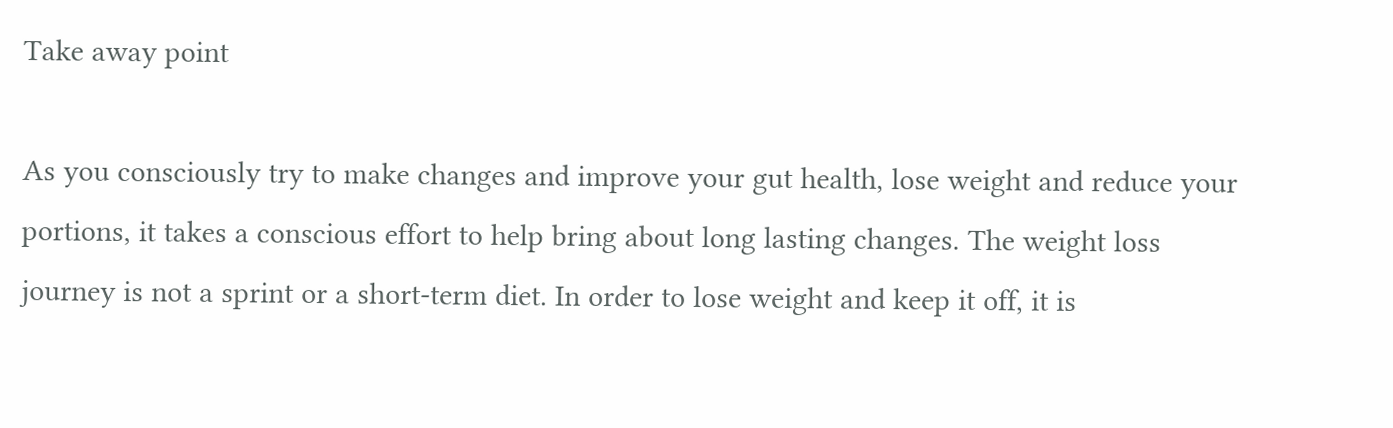Take away point

As you consciously try to make changes and improve your gut health, lose weight and reduce your portions, it takes a conscious effort to help bring about long lasting changes. The weight loss journey is not a sprint or a short-term diet. In order to lose weight and keep it off, it is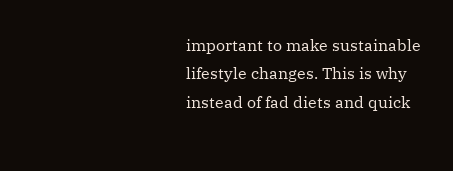important to make sustainable lifestyle changes. This is why instead of fad diets and quick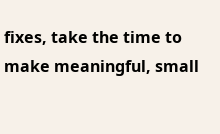fixes, take the time to make meaningful, small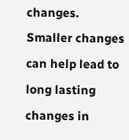changes. Smaller changes can help lead to long lasting changes in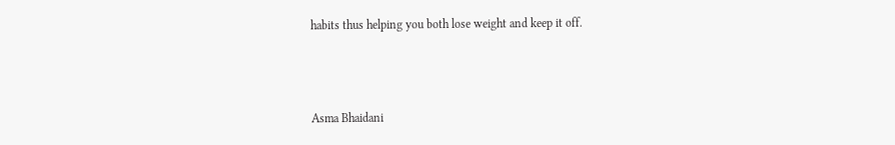habits thus helping you both lose weight and keep it off.



Asma Bhaidani